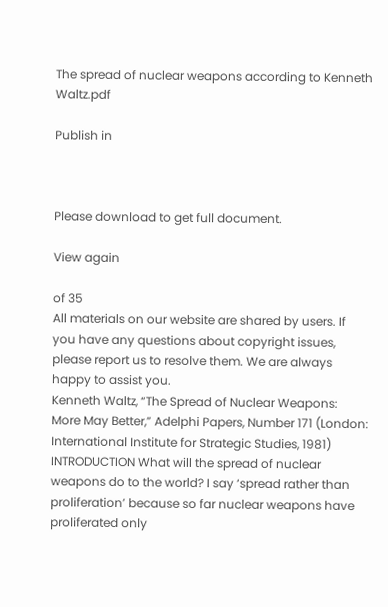The spread of nuclear weapons according to Kenneth Waltz.pdf

Publish in



Please download to get full document.

View again

of 35
All materials on our website are shared by users. If you have any questions about copyright issues, please report us to resolve them. We are always happy to assist you.
Kenneth Waltz, “The Spread of Nuclear Weapons: More May Better,” Adelphi Papers, Number 171 (London: International Institute for Strategic Studies, 1981) INTRODUCTION What will the spread of nuclear weapons do to the world? I say ‘spread rather than proliferation’ because so far nuclear weapons have proliferated only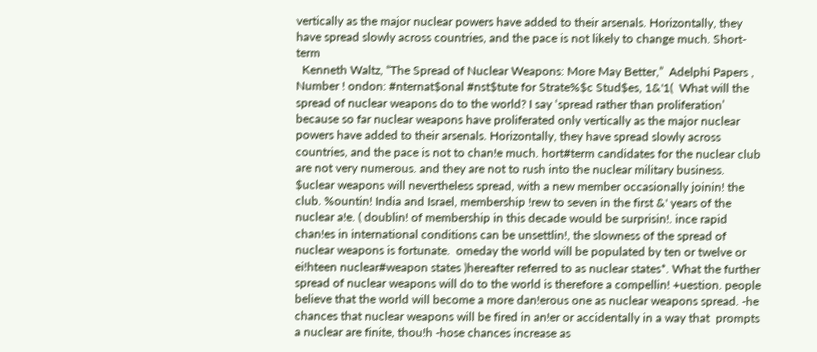vertically as the major nuclear powers have added to their arsenals. Horizontally, they have spread slowly across countries, and the pace is not likely to change much. Short-term
  Kenneth Waltz, “The Spread of Nuclear Weapons: More May Better,”  Adelphi Papers , Number ! ondon: #nternat$onal #nst$tute for Strate%$c Stud$es, 1&'1(  What will the spread of nuclear weapons do to the world? I say ‘spread rather than proliferation’  because so far nuclear weapons have proliferated only vertically as the major nuclear powers have added to their arsenals. Horizontally, they have spread slowly across countries, and the pace is not to chan!e much. hort#term candidates for the nuclear club are not very numerous. and they are not to rush into the nuclear military business. $uclear weapons will nevertheless spread, with a new member occasionally joinin! the club. %ountin! India and Israel, membership !rew to seven in the first &' years of the nuclear a!e. ( doublin! of membership in this decade would be surprisin!. ince rapid chan!es in international conditions can be unsettlin!, the slowness of the spread of nuclear weapons is fortunate.  omeday the world will be populated by ten or twelve or ei!hteen nuclear#weapon states )hereafter referred to as nuclear states*. What the further spread of nuclear weapons will do to the world is therefore a compellin! +uestion. people believe that the world will become a more dan!erous one as nuclear weapons spread. -he chances that nuclear weapons will be fired in an!er or accidentally in a way that  prompts a nuclear are finite, thou!h -hose chances increase as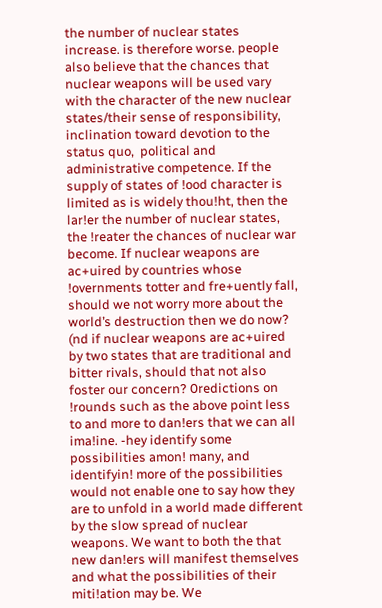the number of nuclear states increase. is therefore worse. people also believe that the chances that nuclear weapons will be used vary with the character of the new nuclear states/their sense of responsibility, inclination toward devotion to the  status quo,  political and administrative competence. If the supply of states of !ood character is limited as is widely thou!ht, then the lar!er the number of nuclear states, the !reater the chances of nuclear war become. If nuclear weapons are ac+uired by countries whose !overnments totter and fre+uently fall, should we not worry more about the world’s destruction then we do now? (nd if nuclear weapons are ac+uired by two states that are traditional and bitter rivals, should that not also foster our concern? 0redictions on !rounds such as the above point less to and more to dan!ers that we can all ima!ine. -hey identify some possibilities amon! many, and identifyin! more of the possibilities would not enable one to say how they are to unfold in a world made different by the slow spread of nuclear weapons. We want to both the that new dan!ers will manifest themselves and what the possibilities of their miti!ation may be. We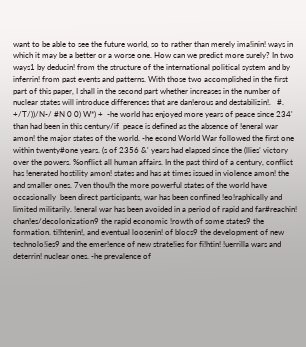want to be able to see the future world, so to rather than merely ima!inin! ways in which it may be a better or a worse one. How can we predict more surely? In two ways1 by deducin! from the structure of the international political system and by inferrin! from past events and patterns. With those two accomplished in the first part of this paper, I shall in the second part whether increases in the number of nuclear states will introduce differences that are dan!erous and destabilizin!.   #. +/T/))/N-/ #N 0 0) W*) +  -he world has enjoyed more years of peace since 234' than had been in this century/if  peace is defined as the absence of !eneral war amon! the major states of the world. -he econd World War followed the first one within twenty#one years. (s of 2356 &' years had elapsed since the (llies’ victory over the powers. %onflict all human affairs. In the past third of a century, conflict has !enerated hostility amon! states and has at times issued in violence amon! the and smaller ones. 7ven thou!h the more powerful states of the world have occasionally  been direct participants, war has been confined !eo!raphically and limited militarily. !eneral war has been avoided in a period of rapid and far#reachin! chan!es/decolonization9 the rapid economic !rowth of some states9 the formation. ti!htenin!, and eventual loosenin! of blocs9 the development of new technolo!ies9 and the emer!ence of new strate!ies for fi!htin! !uerrilla wars and deterrin! nuclear ones. -he prevalence of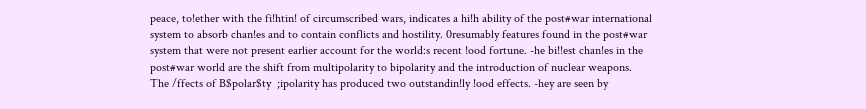peace, to!ether with the fi!htin! of circumscribed wars, indicates a hi!h ability of the post#war international system to absorb chan!es and to contain conflicts and hostility. 0resumably features found in the post#war system that were not present earlier account for the world:s recent !ood fortune. -he bi!!est chan!es in the post#war world are the shift from multipolarity to bipolarity and the introduction of nuclear weapons.  The /ffects of B$polar$ty  ;ipolarity has produced two outstandin!ly !ood effects. -hey are seen by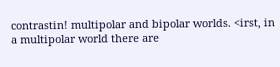contrastin! multipolar and bipolar worlds. <irst, in a multipolar world there are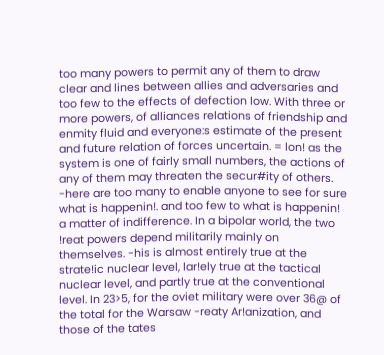too many powers to permit any of them to draw clear and lines between allies and adversaries and too few to the effects of defection low. With three or more powers, of alliances relations of friendship and enmity fluid and everyone:s estimate of the present and future relation of forces uncertain. = lon! as the system is one of fairly small numbers, the actions of any of them may threaten the secur#ity of others. -here are too many to enable anyone to see for sure what is happenin!. and too few to what is happenin! a matter of indifference. In a bipolar world, the two !reat powers depend militarily mainly on themselves. -his is almost entirely true at the strate!ic nuclear level, lar!ely true at the tactical nuclear level, and partly true at the conventional level. In 23>5, for the oviet military were over 36@ of the total for the Warsaw -reaty Ar!anization, and those of the tates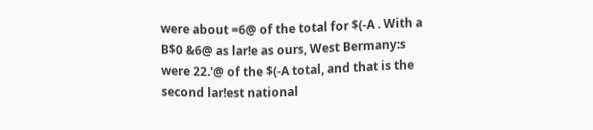were about =6@ of the total for $(-A . With a B$0 &6@ as lar!e as ours, West Bermany:s were 22.'@ of the $(-A total, and that is the second lar!est national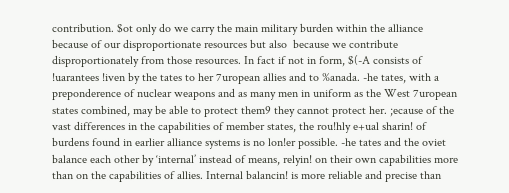contribution. $ot only do we carry the main military burden within the alliance because of our disproportionate resources but also  because we contribute disproportionately from those resources. In fact if not in form, $(-A consists of !uarantees !iven by the tates to her 7uropean allies and to %anada. -he tates, with a preponderence of nuclear weapons and as many men in uniform as the West 7uropean states combined, may be able to protect them9 they cannot protect her. ;ecause of the vast differences in the capabilities of member states, the rou!hly e+ual sharin! of  burdens found in earlier alliance systems is no lon!er possible. -he tates and the oviet balance each other by ‘internal’ instead of means, relyin! on their own capabilities more than on the capabilities of allies. Internal balancin! is more reliable and precise than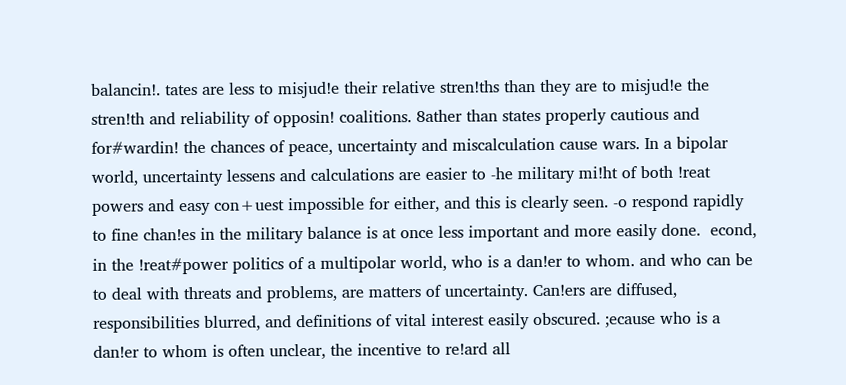balancin!. tates are less to misjud!e their relative stren!ths than they are to misjud!e the stren!th and reliability of opposin! coalitions. 8ather than states properly cautious and for#wardin! the chances of peace, uncertainty and miscalculation cause wars. In a bipolar world, uncertainty lessens and calculations are easier to -he military mi!ht of both !reat powers and easy con+uest impossible for either, and this is clearly seen. -o respond rapidly to fine chan!es in the military balance is at once less important and more easily done.  econd, in the !reat#power politics of a multipolar world, who is a dan!er to whom. and who can be to deal with threats and problems, are matters of uncertainty. Can!ers are diffused, responsibilities blurred, and definitions of vital interest easily obscured. ;ecause who is a dan!er to whom is often unclear, the incentive to re!ard all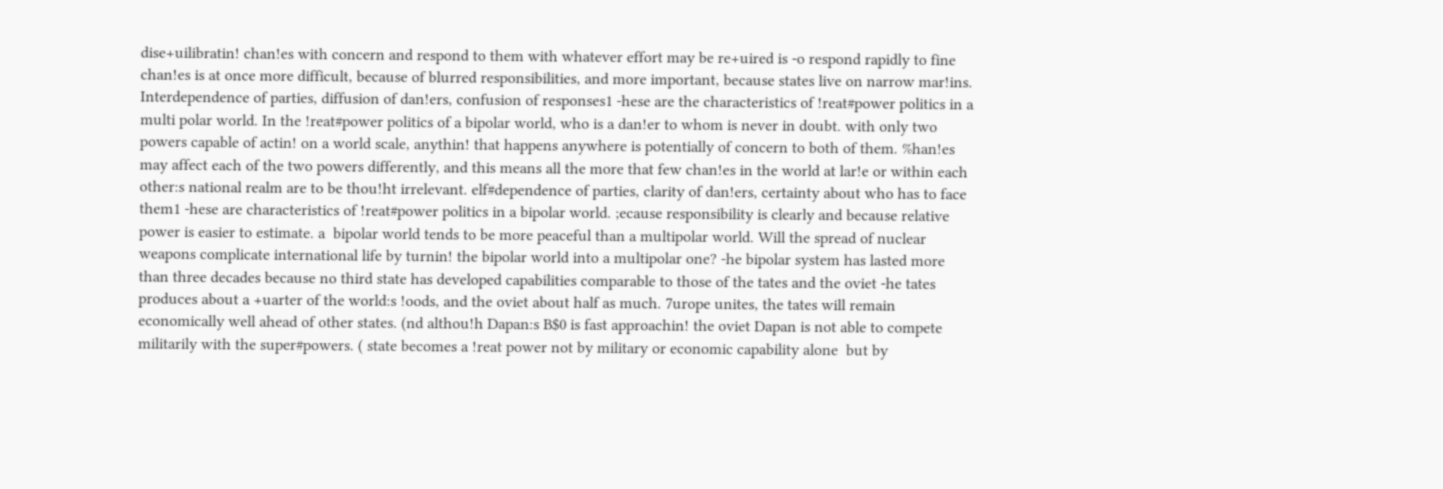dise+uilibratin! chan!es with concern and respond to them with whatever effort may be re+uired is -o respond rapidly to fine chan!es is at once more difficult, because of blurred responsibilities, and more important, because states live on narrow mar!ins. Interdependence of parties, diffusion of dan!ers, confusion of responses1 -hese are the characteristics of !reat#power politics in a multi polar world. In the !reat#power politics of a bipolar world, who is a dan!er to whom is never in doubt. with only two powers capable of actin! on a world scale, anythin! that happens anywhere is potentially of concern to both of them. %han!es may affect each of the two powers differently, and this means all the more that few chan!es in the world at lar!e or within each other:s national realm are to be thou!ht irrelevant. elf#dependence of parties, clarity of dan!ers, certainty about who has to face them1 -hese are characteristics of !reat#power politics in a bipolar world. ;ecause responsibility is clearly and because relative power is easier to estimate. a  bipolar world tends to be more peaceful than a multipolar world. Will the spread of nuclear weapons complicate international life by turnin! the bipolar world into a multipolar one? -he bipolar system has lasted more than three decades because no third state has developed capabilities comparable to those of the tates and the oviet -he tates produces about a +uarter of the world:s !oods, and the oviet about half as much. 7urope unites, the tates will remain economically well ahead of other states. (nd althou!h Dapan:s B$0 is fast approachin! the oviet Dapan is not able to compete militarily with the super#powers. ( state becomes a !reat power not by military or economic capability alone  but by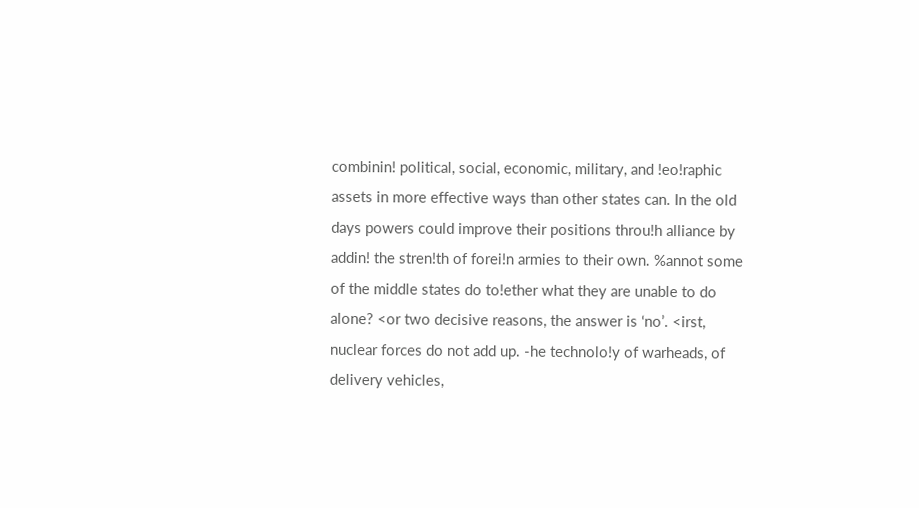combinin! political, social, economic, military, and !eo!raphic assets in more effective ways than other states can. In the old days powers could improve their positions throu!h alliance by addin! the stren!th of forei!n armies to their own. %annot some of the middle states do to!ether what they are unable to do alone? <or two decisive reasons, the answer is ‘no’. <irst, nuclear forces do not add up. -he technolo!y of warheads, of delivery vehicles,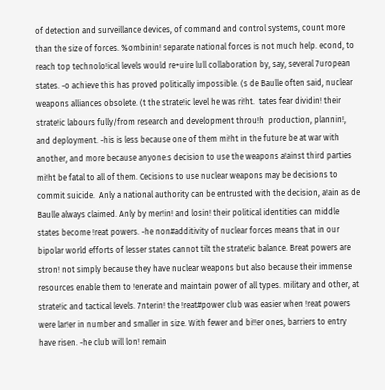of detection and surveillance devices, of command and control systems, count more than the size of forces. %ombinin! separate national forces is not much help. econd, to reach top technolo!ical levels would re+uire lull collaboration by, say, several 7uropean states. -o achieve this has proved politically impossible. (s de Baulle often said, nuclear weapons alliances obsolete. (t the strate!ic level he was ri!ht.  tates fear dividin! their strate!ic labours fully/from research and development throu!h  production, plannin!, and deployment. -his is less because one of them mi!ht in the future be at war with another, and more because anyone:s decision to use the weapons a!ainst third parties mi!ht be fatal to all of them. Cecisions to use nuclear weapons may be decisions to commit suicide.  Anly a national authority can be entrusted with the decision, a!ain as de Baulle always claimed. Anly by mer!in! and losin! their political identities can middle states become !reat powers. -he non#additivity of nuclear forces means that in our bipolar world efforts of lesser states cannot tilt the strate!ic balance. Breat powers are stron! not simply because they have nuclear weapons but also because their immense resources enable them to !enerate and maintain power of all types. military and other, at strate!ic and tactical levels. 7nterin! the !reat#power club was easier when !reat powers were lar!er in number and smaller in size. With fewer and bi!!er ones, barriers to entry have risen. -he club will lon! remain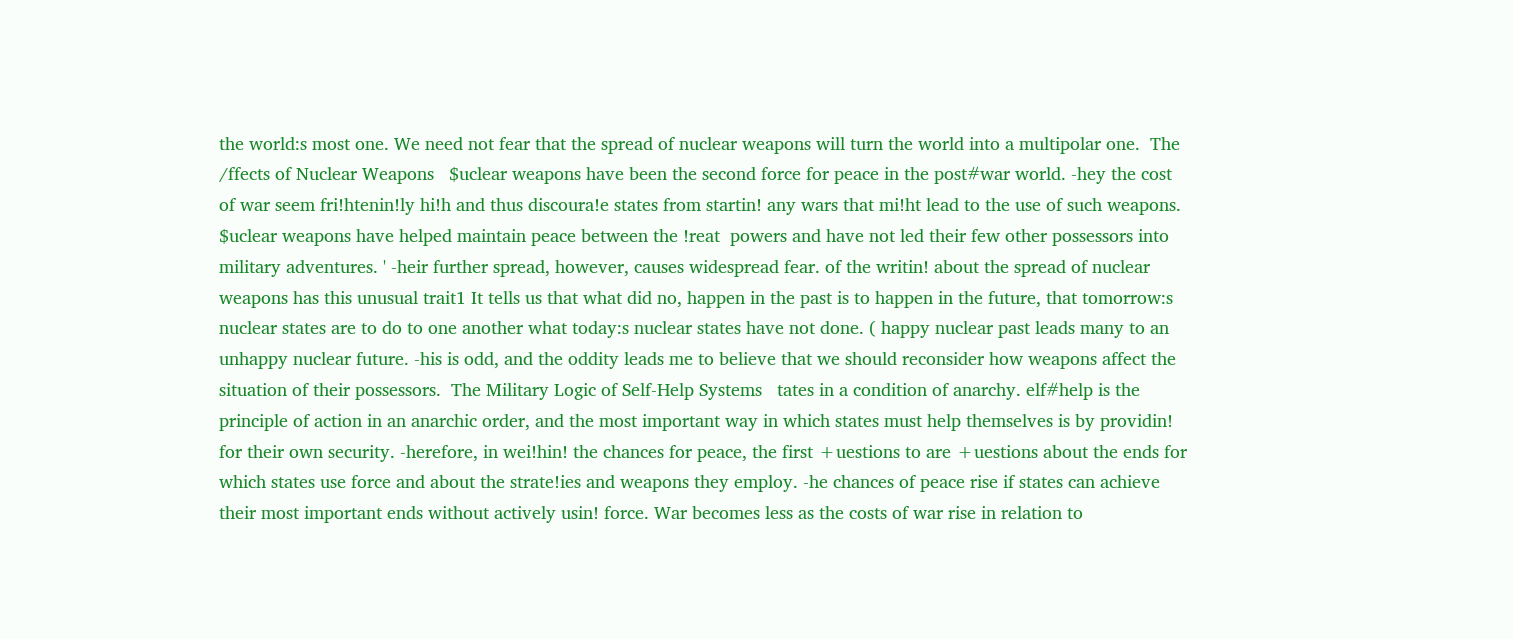the world:s most one. We need not fear that the spread of nuclear weapons will turn the world into a multipolar one.  The /ffects of Nuclear Weapons   $uclear weapons have been the second force for peace in the post#war world. -hey the cost of war seem fri!htenin!ly hi!h and thus discoura!e states from startin! any wars that mi!ht lead to the use of such weapons. $uclear weapons have helped maintain peace between the !reat  powers and have not led their few other possessors into military adventures. ' -heir further spread, however, causes widespread fear. of the writin! about the spread of nuclear weapons has this unusual trait1 It tells us that what did no, happen in the past is to happen in the future, that tomorrow:s nuclear states are to do to one another what today:s nuclear states have not done. ( happy nuclear past leads many to an unhappy nuclear future. -his is odd, and the oddity leads me to believe that we should reconsider how weapons affect the situation of their possessors.  The Military Logic of Self-Help Systems   tates in a condition of anarchy. elf#help is the principle of action in an anarchic order, and the most important way in which states must help themselves is by providin! for their own security. -herefore, in wei!hin! the chances for peace, the first +uestions to are +uestions about the ends for which states use force and about the strate!ies and weapons they employ. -he chances of peace rise if states can achieve their most important ends without actively usin! force. War becomes less as the costs of war rise in relation to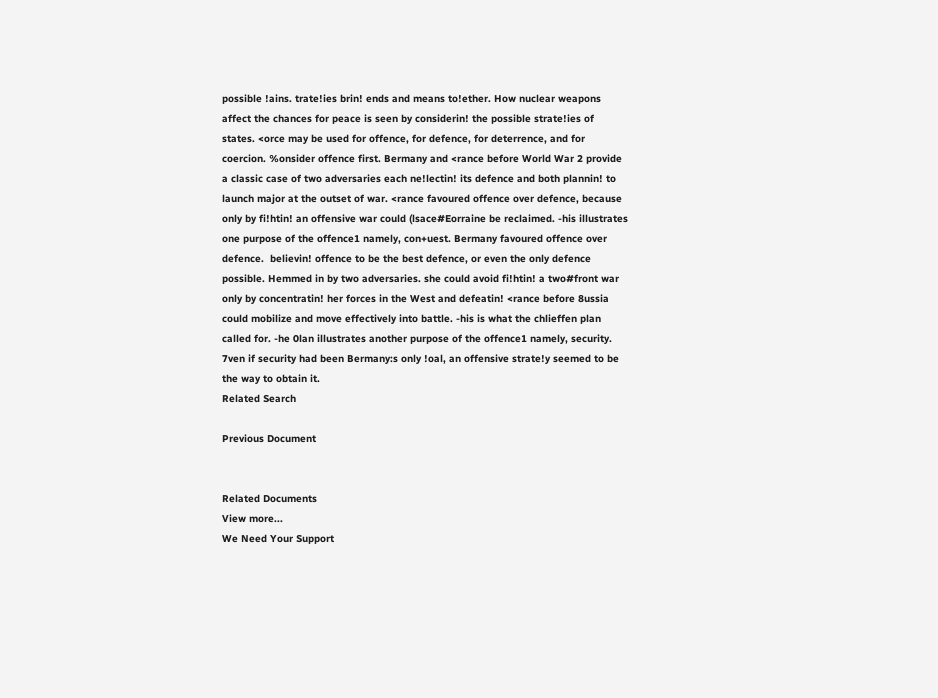possible !ains. trate!ies brin! ends and means to!ether. How nuclear weapons affect the chances for peace is seen by considerin! the possible strate!ies of states. <orce may be used for offence, for defence, for deterrence, and for coercion. %onsider offence first. Bermany and <rance before World War 2 provide a classic case of two adversaries each ne!lectin! its defence and both plannin! to launch major at the outset of war. <rance favoured offence over defence, because only by fi!htin! an offensive war could (lsace#Eorraine be reclaimed. -his illustrates one purpose of the offence1 namely, con+uest. Bermany favoured offence over defence.  believin! offence to be the best defence, or even the only defence possible. Hemmed in by two adversaries. she could avoid fi!htin! a two#front war only by concentratin! her forces in the West and defeatin! <rance before 8ussia could mobilize and move effectively into battle. -his is what the chlieffen plan called for. -he 0lan illustrates another purpose of the offence1 namely, security. 7ven if security had been Bermany:s only !oal, an offensive strate!y seemed to be the way to obtain it.
Related Search

Previous Document


Related Documents
View more...
We Need Your Support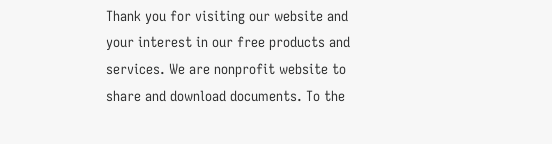Thank you for visiting our website and your interest in our free products and services. We are nonprofit website to share and download documents. To the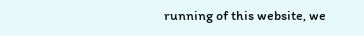running of this website, we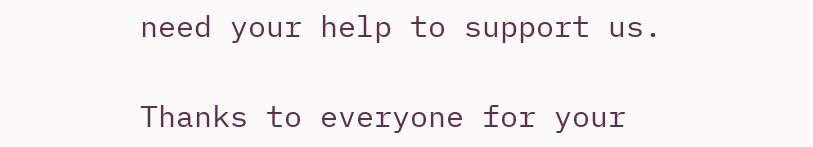need your help to support us.

Thanks to everyone for your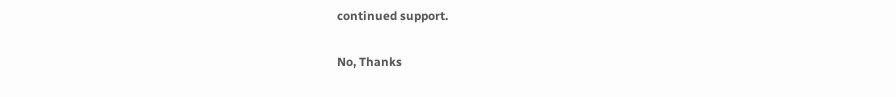continued support.

No, Thanks